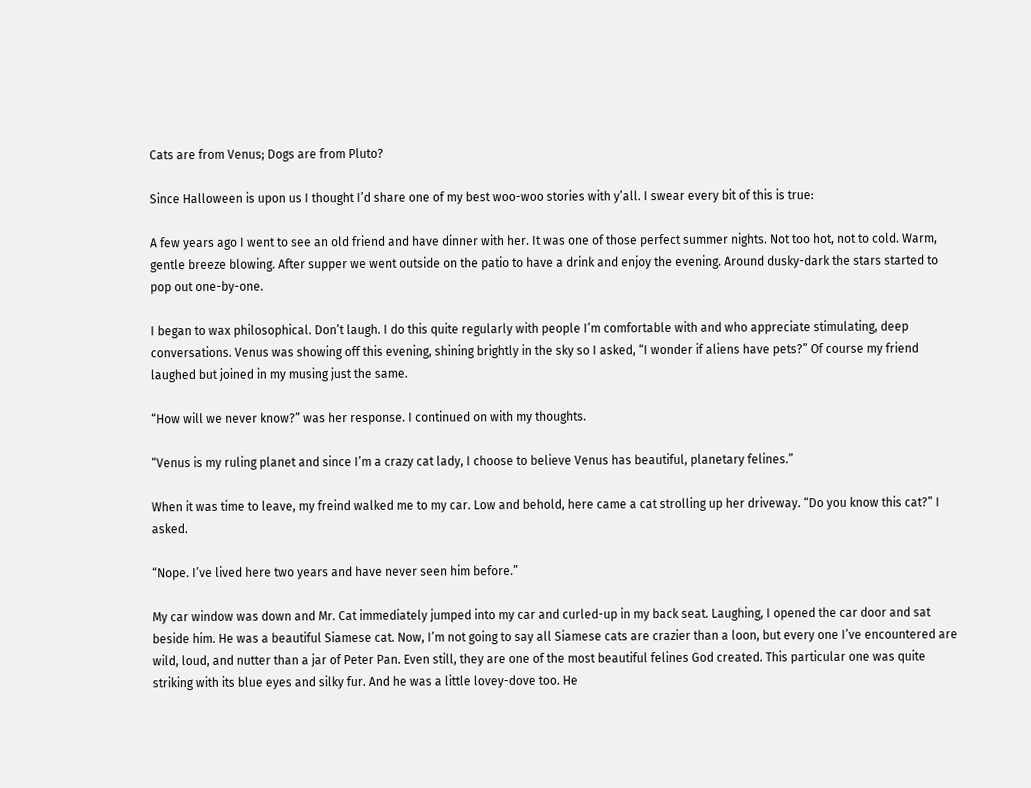Cats are from Venus; Dogs are from Pluto?

Since Halloween is upon us I thought I’d share one of my best woo-woo stories with y’all. I swear every bit of this is true:

A few years ago I went to see an old friend and have dinner with her. It was one of those perfect summer nights. Not too hot, not to cold. Warm, gentle breeze blowing. After supper we went outside on the patio to have a drink and enjoy the evening. Around dusky-dark the stars started to pop out one-by-one.

I began to wax philosophical. Don’t laugh. I do this quite regularly with people I’m comfortable with and who appreciate stimulating, deep conversations. Venus was showing off this evening, shining brightly in the sky so I asked, “I wonder if aliens have pets?” Of course my friend laughed but joined in my musing just the same.

“How will we never know?” was her response. I continued on with my thoughts.

“Venus is my ruling planet and since I’m a crazy cat lady, I choose to believe Venus has beautiful, planetary felines.”

When it was time to leave, my freind walked me to my car. Low and behold, here came a cat strolling up her driveway. “Do you know this cat?” I asked.

“Nope. I’ve lived here two years and have never seen him before.”

My car window was down and Mr. Cat immediately jumped into my car and curled-up in my back seat. Laughing, I opened the car door and sat beside him. He was a beautiful Siamese cat. Now, I’m not going to say all Siamese cats are crazier than a loon, but every one I’ve encountered are wild, loud, and nutter than a jar of Peter Pan. Even still, they are one of the most beautiful felines God created. This particular one was quite striking with its blue eyes and silky fur. And he was a little lovey-dove too. He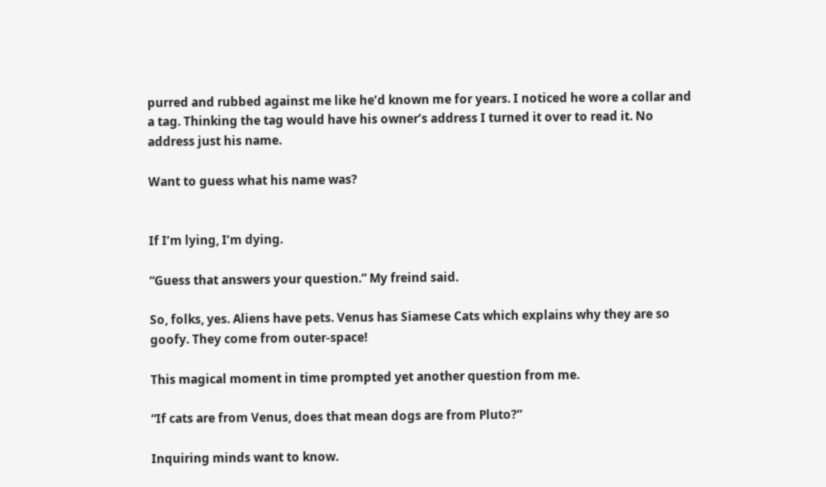purred and rubbed against me like he’d known me for years. I noticed he wore a collar and a tag. Thinking the tag would have his owner’s address I turned it over to read it. No address just his name.

Want to guess what his name was?


If I’m lying, I’m dying.

“Guess that answers your question.” My freind said.

So, folks, yes. Aliens have pets. Venus has Siamese Cats which explains why they are so goofy. They come from outer-space!

This magical moment in time prompted yet another question from me.

“If cats are from Venus, does that mean dogs are from Pluto?”

Inquiring minds want to know.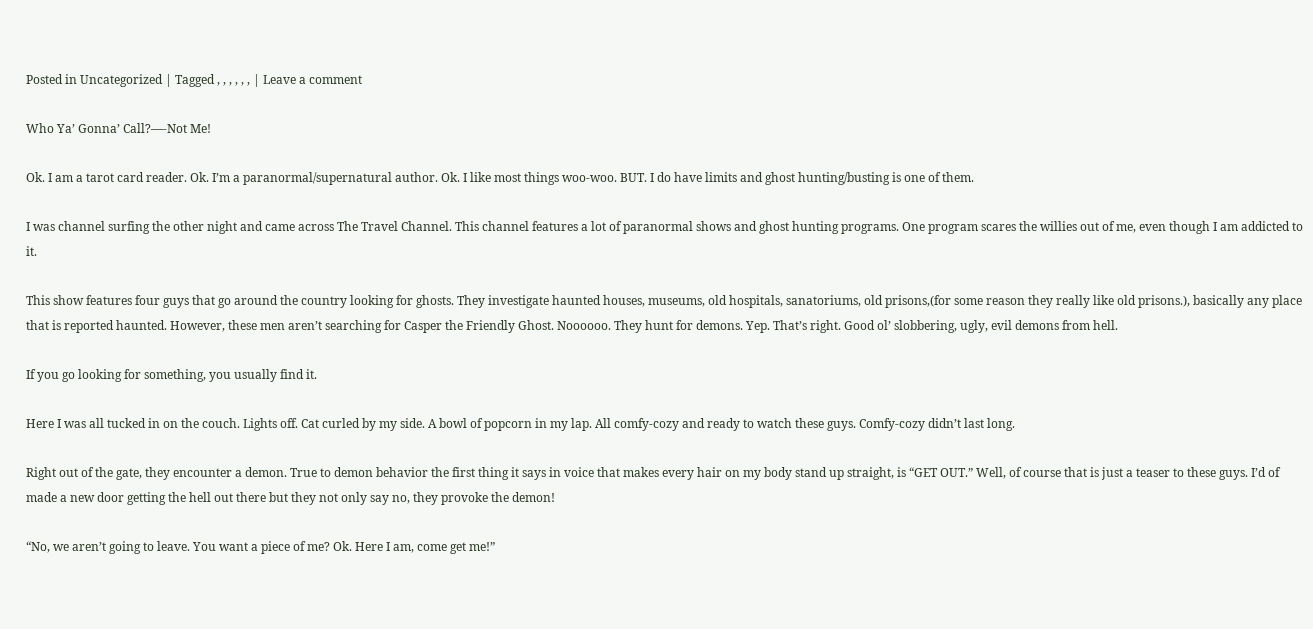Posted in Uncategorized | Tagged , , , , , , | Leave a comment

Who Ya’ Gonna’ Call?—-Not Me!

Ok. I am a tarot card reader. Ok. I’m a paranormal/supernatural author. Ok. I like most things woo-woo. BUT. I do have limits and ghost hunting/busting is one of them.

I was channel surfing the other night and came across The Travel Channel. This channel features a lot of paranormal shows and ghost hunting programs. One program scares the willies out of me, even though I am addicted to it.

This show features four guys that go around the country looking for ghosts. They investigate haunted houses, museums, old hospitals, sanatoriums, old prisons,(for some reason they really like old prisons.), basically any place that is reported haunted. However, these men aren’t searching for Casper the Friendly Ghost. Noooooo. They hunt for demons. Yep. That’s right. Good ol’ slobbering, ugly, evil demons from hell.

If you go looking for something, you usually find it.

Here I was all tucked in on the couch. Lights off. Cat curled by my side. A bowl of popcorn in my lap. All comfy-cozy and ready to watch these guys. Comfy-cozy didn’t last long.

Right out of the gate, they encounter a demon. True to demon behavior the first thing it says in voice that makes every hair on my body stand up straight, is “GET OUT.” Well, of course that is just a teaser to these guys. I’d of made a new door getting the hell out there but they not only say no, they provoke the demon!

“No, we aren’t going to leave. You want a piece of me? Ok. Here I am, come get me!”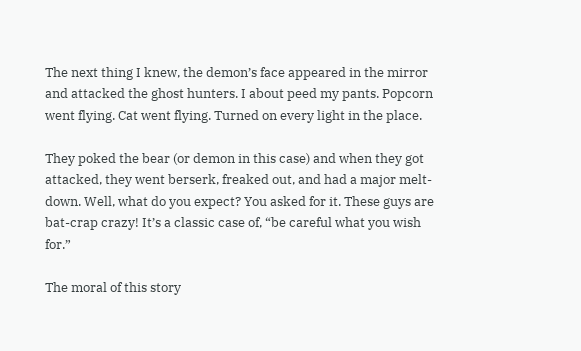The next thing I knew, the demon’s face appeared in the mirror and attacked the ghost hunters. I about peed my pants. Popcorn went flying. Cat went flying. Turned on every light in the place.

They poked the bear (or demon in this case) and when they got attacked, they went berserk, freaked out, and had a major melt-down. Well, what do you expect? You asked for it. These guys are bat-crap crazy! It’s a classic case of, “be careful what you wish for.”

The moral of this story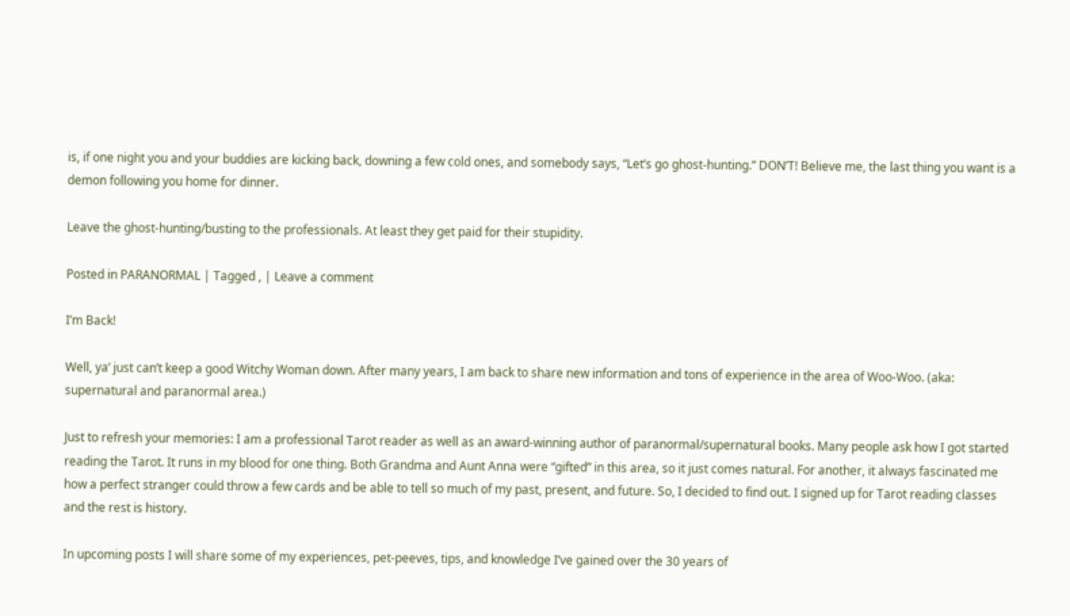is, if one night you and your buddies are kicking back, downing a few cold ones, and somebody says, “Let’s go ghost-hunting.” DON’T! Believe me, the last thing you want is a demon following you home for dinner.

Leave the ghost-hunting/busting to the professionals. At least they get paid for their stupidity.

Posted in PARANORMAL | Tagged , | Leave a comment

I’m Back!

Well, ya’ just can’t keep a good Witchy Woman down. After many years, I am back to share new information and tons of experience in the area of Woo-Woo. (aka: supernatural and paranormal area.)

Just to refresh your memories: I am a professional Tarot reader as well as an award-winning author of paranormal/supernatural books. Many people ask how I got started reading the Tarot. It runs in my blood for one thing. Both Grandma and Aunt Anna were “gifted” in this area, so it just comes natural. For another, it always fascinated me how a perfect stranger could throw a few cards and be able to tell so much of my past, present, and future. So, I decided to find out. I signed up for Tarot reading classes and the rest is history.

In upcoming posts I will share some of my experiences, pet-peeves, tips, and knowledge I’ve gained over the 30 years of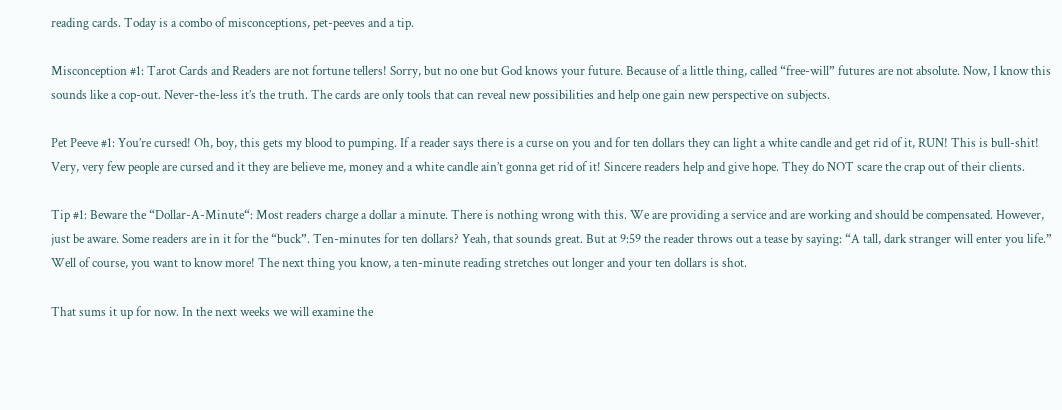reading cards. Today is a combo of misconceptions, pet-peeves and a tip.

Misconception #1: Tarot Cards and Readers are not fortune tellers! Sorry, but no one but God knows your future. Because of a little thing, called “free-will” futures are not absolute. Now, I know this sounds like a cop-out. Never-the-less it’s the truth. The cards are only tools that can reveal new possibilities and help one gain new perspective on subjects.

Pet Peeve #1: You’re cursed! Oh, boy, this gets my blood to pumping. If a reader says there is a curse on you and for ten dollars they can light a white candle and get rid of it, RUN! This is bull-shit! Very, very few people are cursed and it they are believe me, money and a white candle ain’t gonna get rid of it! Sincere readers help and give hope. They do NOT scare the crap out of their clients.

Tip #1: Beware the “Dollar-A-Minute“: Most readers charge a dollar a minute. There is nothing wrong with this. We are providing a service and are working and should be compensated. However, just be aware. Some readers are in it for the “buck”. Ten-minutes for ten dollars? Yeah, that sounds great. But at 9:59 the reader throws out a tease by saying: “A tall, dark stranger will enter you life.” Well of course, you want to know more! The next thing you know, a ten-minute reading stretches out longer and your ten dollars is shot.

That sums it up for now. In the next weeks we will examine the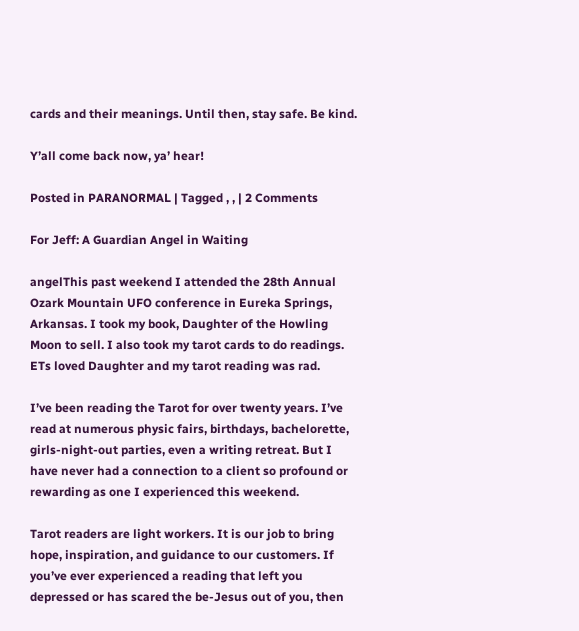cards and their meanings. Until then, stay safe. Be kind.

Y’all come back now, ya’ hear!

Posted in PARANORMAL | Tagged , , | 2 Comments

For Jeff: A Guardian Angel in Waiting

angelThis past weekend I attended the 28th Annual Ozark Mountain UFO conference in Eureka Springs, Arkansas. I took my book, Daughter of the Howling Moon to sell. I also took my tarot cards to do readings. ETs loved Daughter and my tarot reading was rad.

I’ve been reading the Tarot for over twenty years. I’ve read at numerous physic fairs, birthdays, bachelorette, girls-night-out parties, even a writing retreat. But I have never had a connection to a client so profound or rewarding as one I experienced this weekend.

Tarot readers are light workers. It is our job to bring hope, inspiration, and guidance to our customers. If you’ve ever experienced a reading that left you depressed or has scared the be-Jesus out of you, then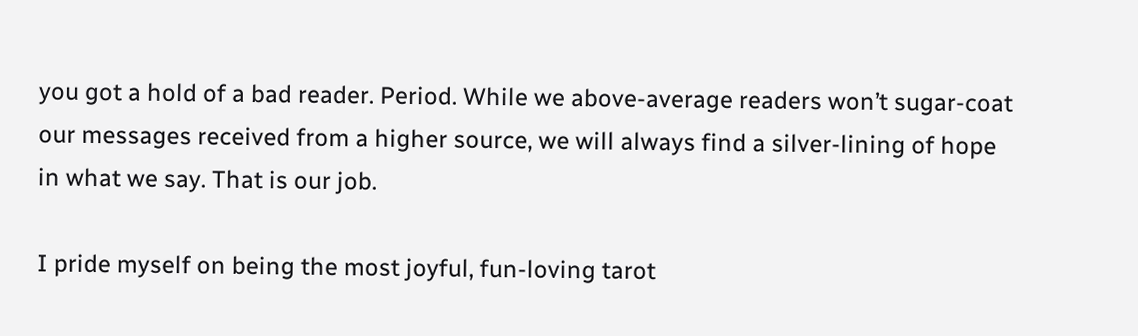you got a hold of a bad reader. Period. While we above-average readers won’t sugar-coat our messages received from a higher source, we will always find a silver-lining of hope in what we say. That is our job.

I pride myself on being the most joyful, fun-loving tarot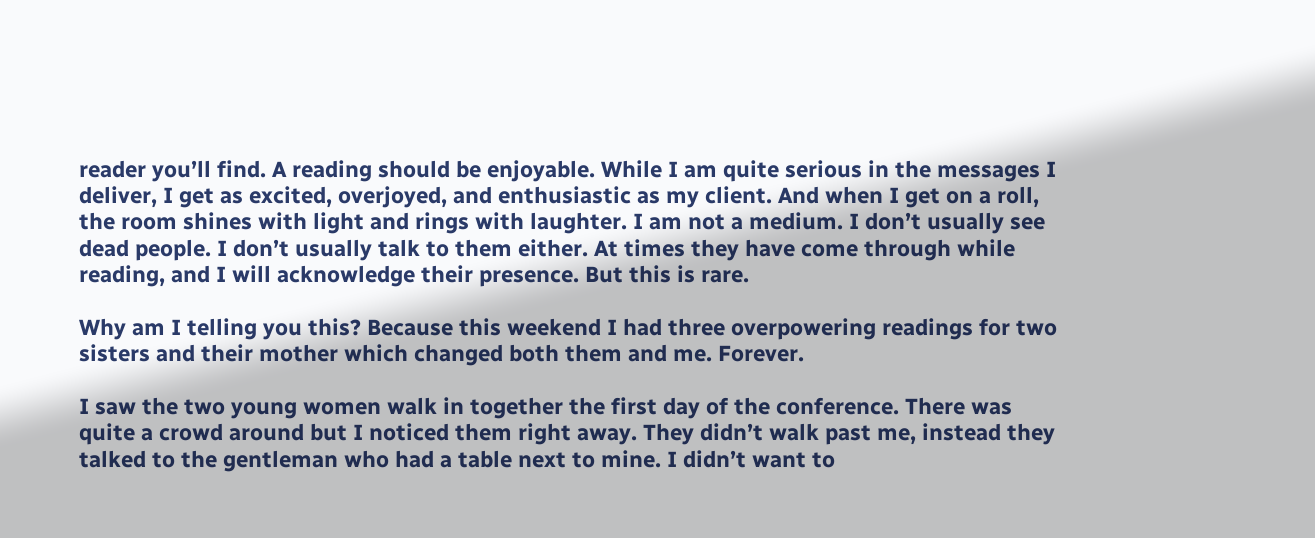reader you’ll find. A reading should be enjoyable. While I am quite serious in the messages I deliver, I get as excited, overjoyed, and enthusiastic as my client. And when I get on a roll, the room shines with light and rings with laughter. I am not a medium. I don’t usually see dead people. I don’t usually talk to them either. At times they have come through while reading, and I will acknowledge their presence. But this is rare.

Why am I telling you this? Because this weekend I had three overpowering readings for two sisters and their mother which changed both them and me. Forever.

I saw the two young women walk in together the first day of the conference. There was quite a crowd around but I noticed them right away. They didn’t walk past me, instead they talked to the gentleman who had a table next to mine. I didn’t want to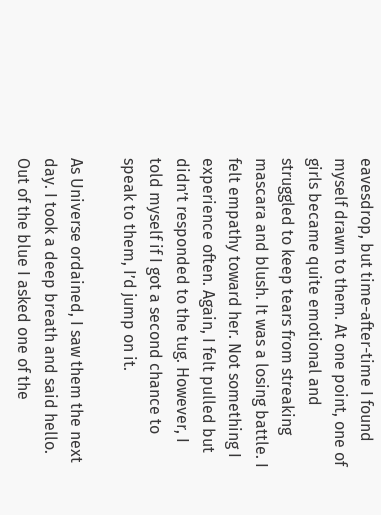eavesdrop, but time-after-time I found myself drawn to them. At one point, one of girls became quite emotional and struggled to keep tears from streaking mascara and blush. It was a losing battle. I felt empathy toward her. Not something I experience often. Again, I felt pulled but didn’t responded to the tug. However, I told myself if I got a second chance to speak to them, I’d jump on it.

As Universe ordained, I saw them the next day. I took a deep breath and said hello. Out of the blue I asked one of the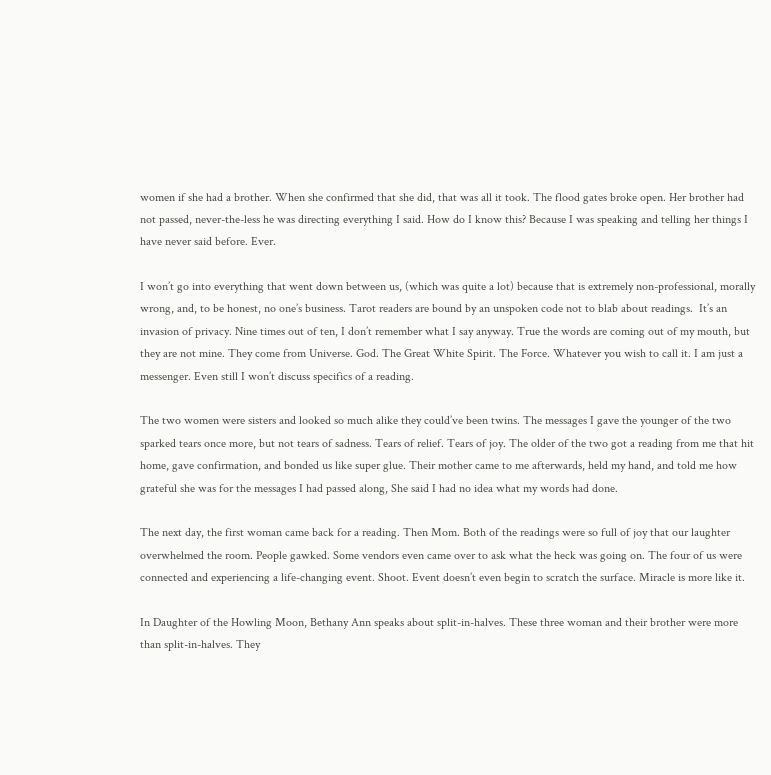women if she had a brother. When she confirmed that she did, that was all it took. The flood gates broke open. Her brother had not passed, never-the-less he was directing everything I said. How do I know this? Because I was speaking and telling her things I have never said before. Ever.

I won’t go into everything that went down between us, (which was quite a lot) because that is extremely non-professional, morally wrong, and, to be honest, no one’s business. Tarot readers are bound by an unspoken code not to blab about readings.  It’s an invasion of privacy. Nine times out of ten, I don’t remember what I say anyway. True the words are coming out of my mouth, but they are not mine. They come from Universe. God. The Great White Spirit. The Force. Whatever you wish to call it. I am just a messenger. Even still I won’t discuss specifics of a reading.

The two women were sisters and looked so much alike they could’ve been twins. The messages I gave the younger of the two sparked tears once more, but not tears of sadness. Tears of relief. Tears of joy. The older of the two got a reading from me that hit home, gave confirmation, and bonded us like super glue. Their mother came to me afterwards, held my hand, and told me how grateful she was for the messages I had passed along, She said I had no idea what my words had done.

The next day, the first woman came back for a reading. Then Mom. Both of the readings were so full of joy that our laughter overwhelmed the room. People gawked. Some vendors even came over to ask what the heck was going on. The four of us were connected and experiencing a life-changing event. Shoot. Event doesn’t even begin to scratch the surface. Miracle is more like it.

In Daughter of the Howling Moon, Bethany Ann speaks about split-in-halves. These three woman and their brother were more than split-in-halves. They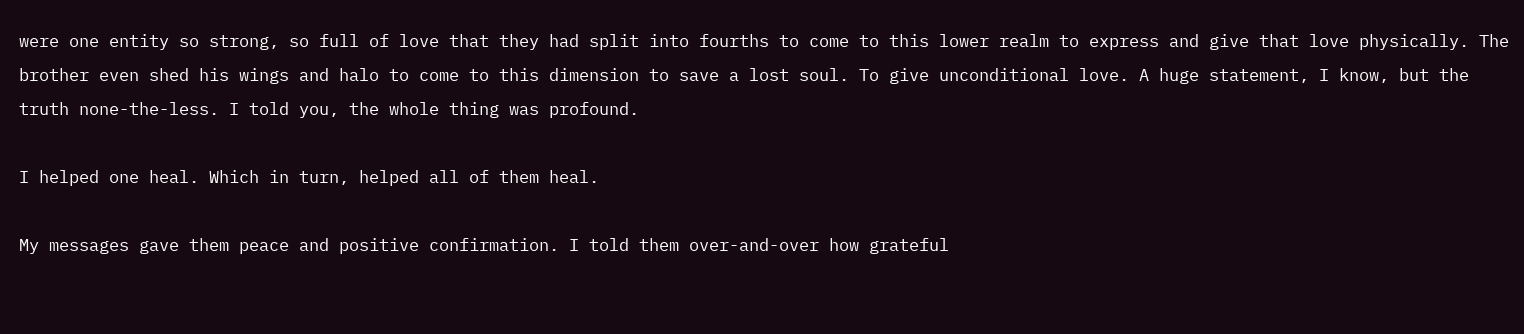were one entity so strong, so full of love that they had split into fourths to come to this lower realm to express and give that love physically. The brother even shed his wings and halo to come to this dimension to save a lost soul. To give unconditional love. A huge statement, I know, but the truth none-the-less. I told you, the whole thing was profound.

I helped one heal. Which in turn, helped all of them heal.

My messages gave them peace and positive confirmation. I told them over-and-over how grateful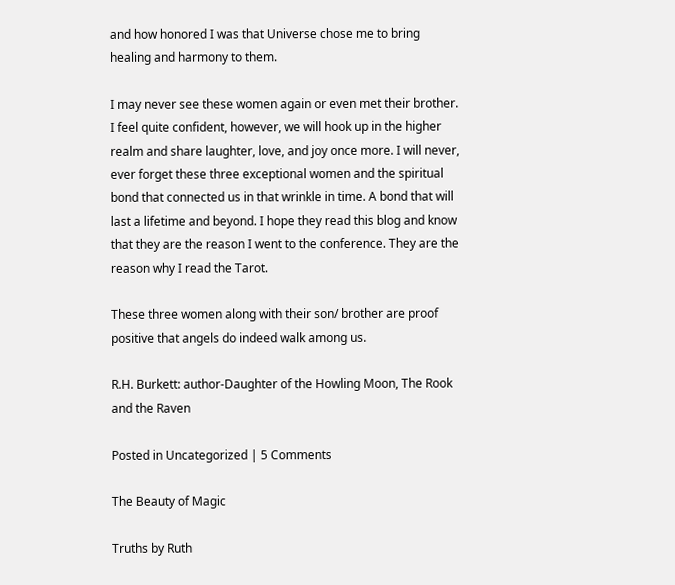and how honored I was that Universe chose me to bring healing and harmony to them.

I may never see these women again or even met their brother. I feel quite confident, however, we will hook up in the higher realm and share laughter, love, and joy once more. I will never, ever forget these three exceptional women and the spiritual bond that connected us in that wrinkle in time. A bond that will last a lifetime and beyond. I hope they read this blog and know that they are the reason I went to the conference. They are the reason why I read the Tarot.

These three women along with their son/ brother are proof positive that angels do indeed walk among us.

R.H. Burkett: author-Daughter of the Howling Moon, The Rook and the Raven

Posted in Uncategorized | 5 Comments

The Beauty of Magic

Truths by Ruth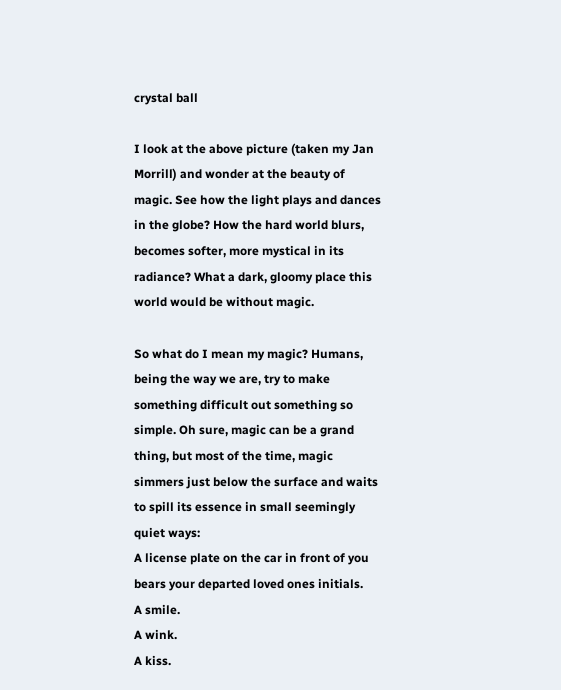crystal ball

I look at the above picture (taken my Jan Morrill) and wonder at the beauty of magic. See how the light plays and dances in the globe? How the hard world blurs, becomes softer, more mystical in its radiance? What a dark, gloomy place this world would be without magic.

So what do I mean my magic? Humans, being the way we are, try to make something difficult out something so simple. Oh sure, magic can be a grand thing, but most of the time, magic simmers just below the surface and waits to spill its essence in small seemingly quiet ways:
A license plate on the car in front of you bears your departed loved ones initials.
A smile.
A wink.
A kiss.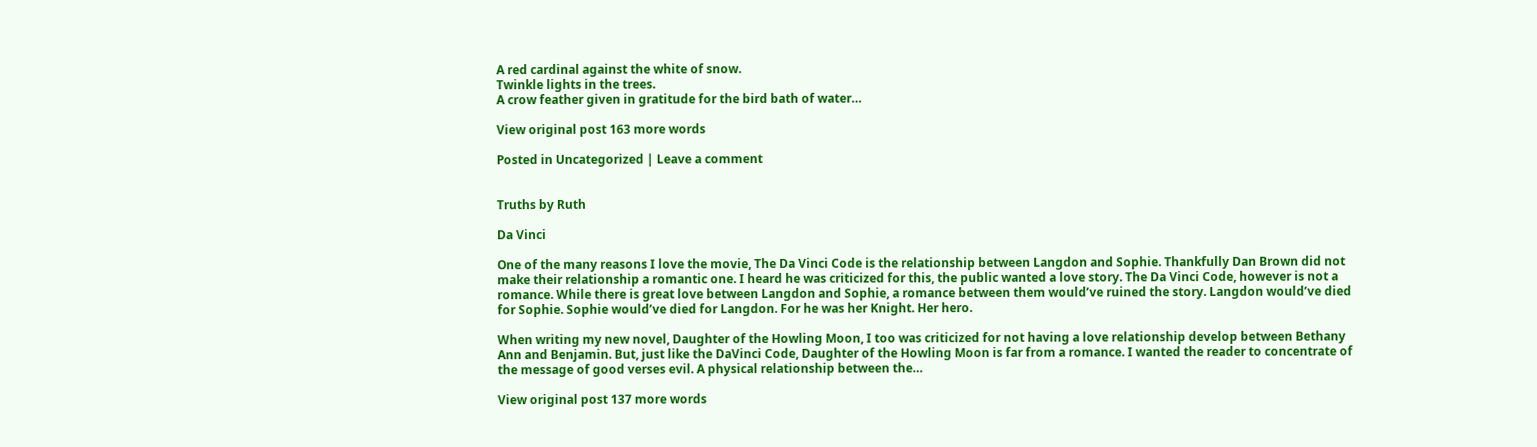A red cardinal against the white of snow.
Twinkle lights in the trees.
A crow feather given in gratitude for the bird bath of water…

View original post 163 more words

Posted in Uncategorized | Leave a comment


Truths by Ruth

Da Vinci

One of the many reasons I love the movie, The Da Vinci Code is the relationship between Langdon and Sophie. Thankfully Dan Brown did not make their relationship a romantic one. I heard he was criticized for this, the public wanted a love story. The Da Vinci Code, however is not a romance. While there is great love between Langdon and Sophie, a romance between them would’ve ruined the story. Langdon would’ve died for Sophie. Sophie would’ve died for Langdon. For he was her Knight. Her hero.

When writing my new novel, Daughter of the Howling Moon, I too was criticized for not having a love relationship develop between Bethany Ann and Benjamin. But, just like the DaVinci Code, Daughter of the Howling Moon is far from a romance. I wanted the reader to concentrate of the message of good verses evil. A physical relationship between the…

View original post 137 more words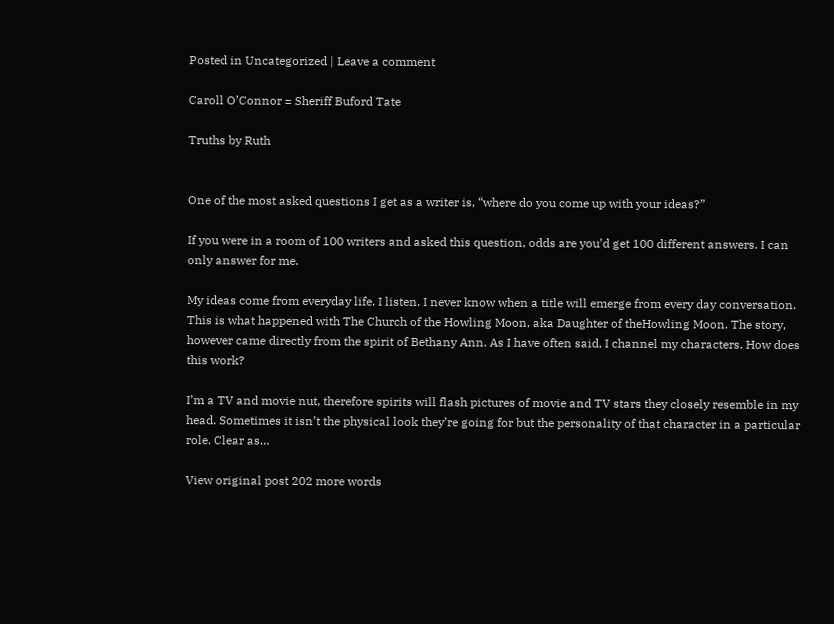Posted in Uncategorized | Leave a comment

Caroll O’Connor = Sheriff Buford Tate

Truths by Ruth


One of the most asked questions I get as a writer is, “where do you come up with your ideas?”

If you were in a room of 100 writers and asked this question, odds are you’d get 100 different answers. I can only answer for me.

My ideas come from everyday life. I listen. I never know when a title will emerge from every day conversation. This is what happened with The Church of the Howling Moon, aka Daughter of theHowling Moon. The story, however came directly from the spirit of Bethany Ann. As I have often said, I channel my characters. How does this work?

I’m a TV and movie nut, therefore spirits will flash pictures of movie and TV stars they closely resemble in my head. Sometimes it isn’t the physical look they’re going for but the personality of that character in a particular role. Clear as…

View original post 202 more words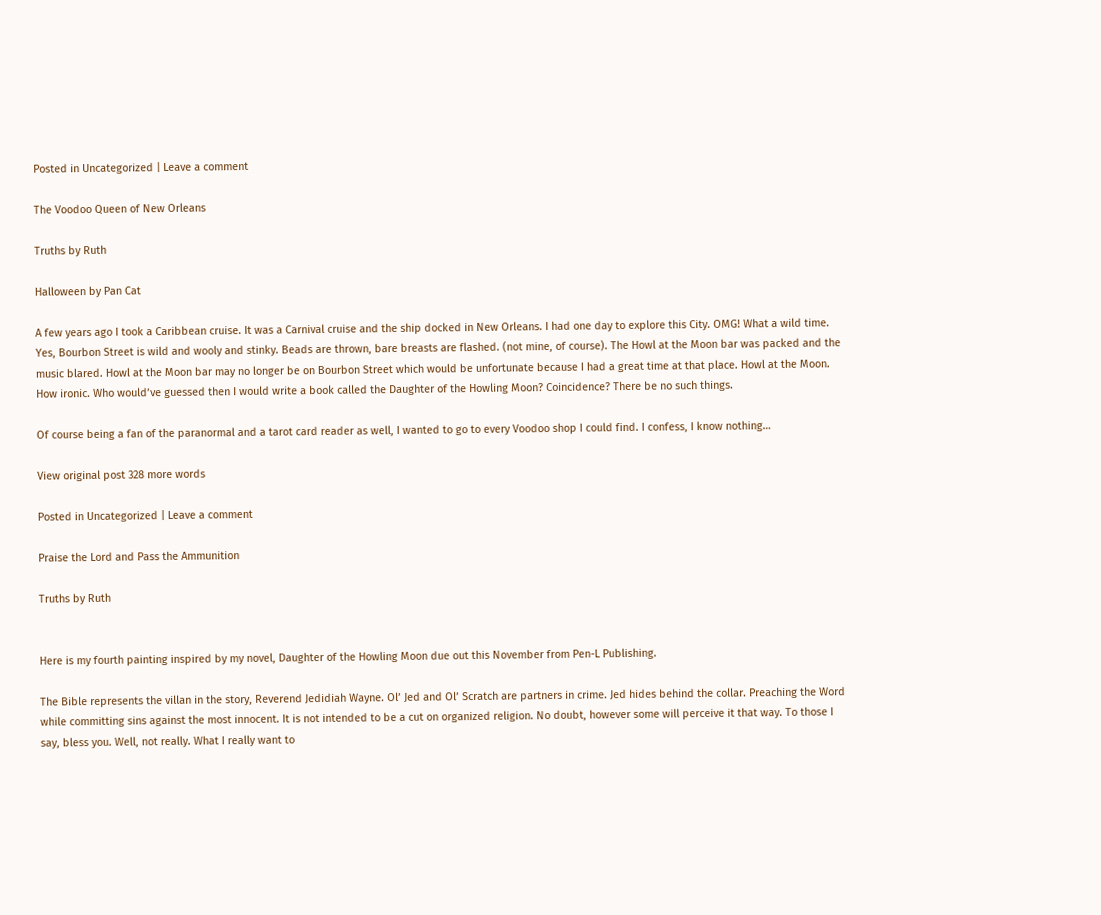Posted in Uncategorized | Leave a comment

The Voodoo Queen of New Orleans

Truths by Ruth

Halloween by Pan Cat

A few years ago I took a Caribbean cruise. It was a Carnival cruise and the ship docked in New Orleans. I had one day to explore this City. OMG! What a wild time.
Yes, Bourbon Street is wild and wooly and stinky. Beads are thrown, bare breasts are flashed. (not mine, of course). The Howl at the Moon bar was packed and the music blared. Howl at the Moon bar may no longer be on Bourbon Street which would be unfortunate because I had a great time at that place. Howl at the Moon. How ironic. Who would’ve guessed then I would write a book called the Daughter of the Howling Moon? Coincidence? There be no such things.

Of course being a fan of the paranormal and a tarot card reader as well, I wanted to go to every Voodoo shop I could find. I confess, I know nothing…

View original post 328 more words

Posted in Uncategorized | Leave a comment

Praise the Lord and Pass the Ammunition

Truths by Ruth


Here is my fourth painting inspired by my novel, Daughter of the Howling Moon due out this November from Pen-L Publishing.

The Bible represents the villan in the story, Reverend Jedidiah Wayne. Ol’ Jed and Ol’ Scratch are partners in crime. Jed hides behind the collar. Preaching the Word while committing sins against the most innocent. It is not intended to be a cut on organized religion. No doubt, however some will perceive it that way. To those I say, bless you. Well, not really. What I really want to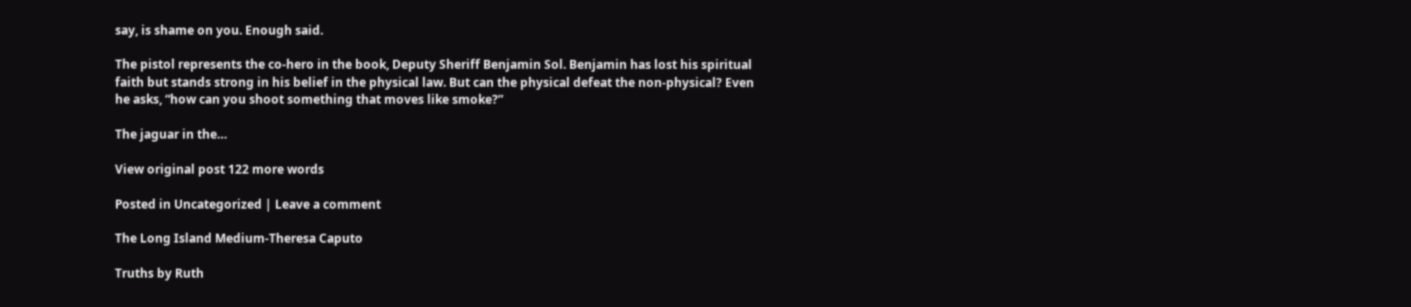say, is shame on you. Enough said.

The pistol represents the co-hero in the book, Deputy Sheriff Benjamin Sol. Benjamin has lost his spiritual faith but stands strong in his belief in the physical law. But can the physical defeat the non-physical? Even he asks, “how can you shoot something that moves like smoke?”

The jaguar in the…

View original post 122 more words

Posted in Uncategorized | Leave a comment

The Long Island Medium-Theresa Caputo

Truths by Ruth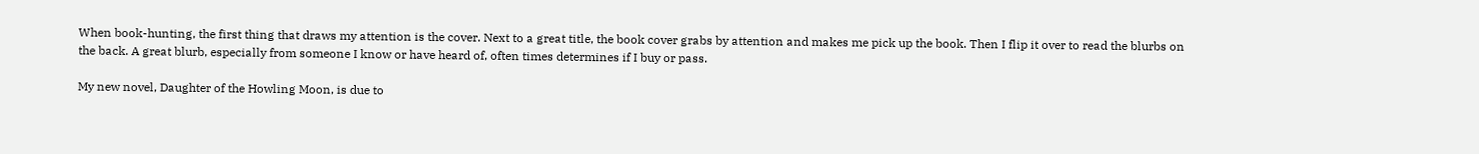When book-hunting, the first thing that draws my attention is the cover. Next to a great title, the book cover grabs by attention and makes me pick up the book. Then I flip it over to read the blurbs on the back. A great blurb, especially from someone I know or have heard of, often times determines if I buy or pass.

My new novel, Daughter of the Howling Moon, is due to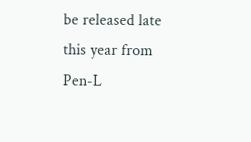be released late this year from Pen-L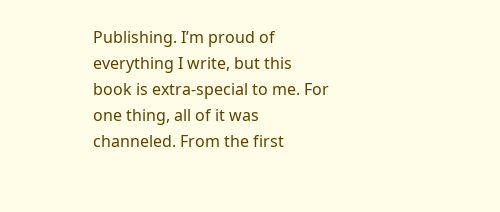Publishing. I’m proud of everything I write, but this book is extra-special to me. For one thing, all of it was channeled. From the first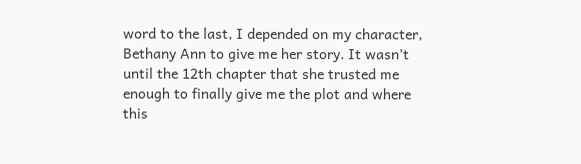word to the last, I depended on my character, Bethany Ann to give me her story. It wasn’t until the 12th chapter that she trusted me enough to finally give me the plot and where this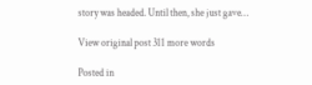story was headed. Until then, she just gave…

View original post 311 more words

Posted in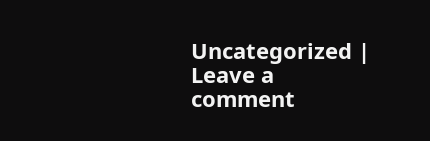Uncategorized | Leave a comment